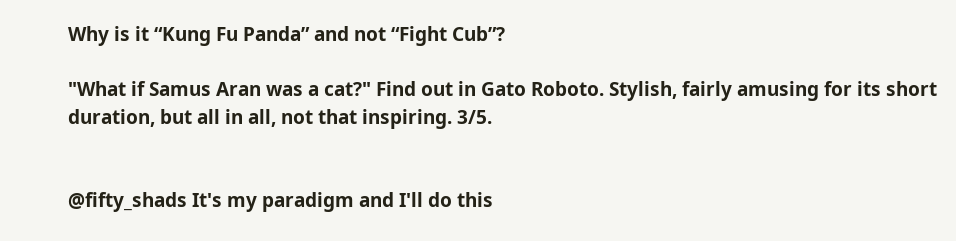Why is it “Kung Fu Panda” and not “Fight Cub”?

"What if Samus Aran was a cat?" Find out in Gato Roboto. Stylish, fairly amusing for its short duration, but all in all, not that inspiring. 3/5.


@fifty_shads It's my paradigm and I'll do this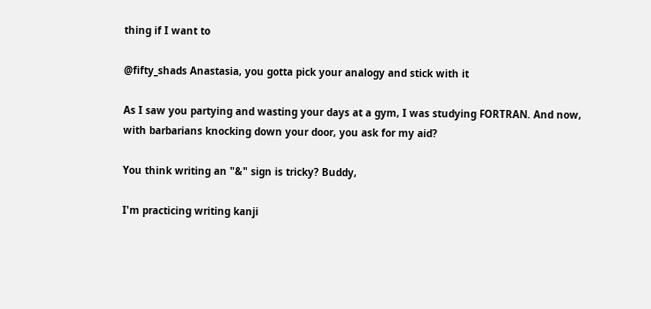thing if I want to

@fifty_shads Anastasia, you gotta pick your analogy and stick with it

As I saw you partying and wasting your days at a gym, I was studying FORTRAN. And now, with barbarians knocking down your door, you ask for my aid?

You think writing an "&" sign is tricky? Buddy,

I'm practicing writing kanji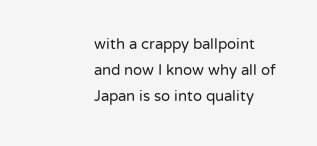with a crappy ballpoint and now I know why all of Japan is so into quality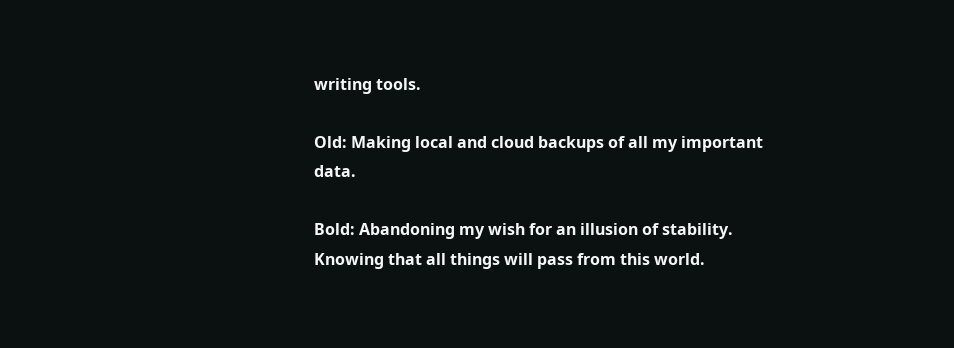writing tools.

Old: Making local and cloud backups of all my important data.

Bold: Abandoning my wish for an illusion of stability. Knowing that all things will pass from this world.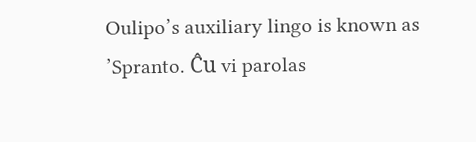Oulipo’s auxiliary lingo is known as ’Spranto. Ĉu vi parolas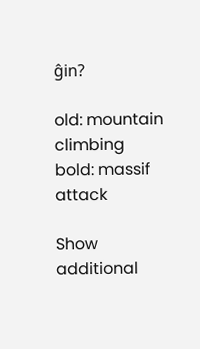ĝin?

old: mountain climbing
bold: massif attack

Show additional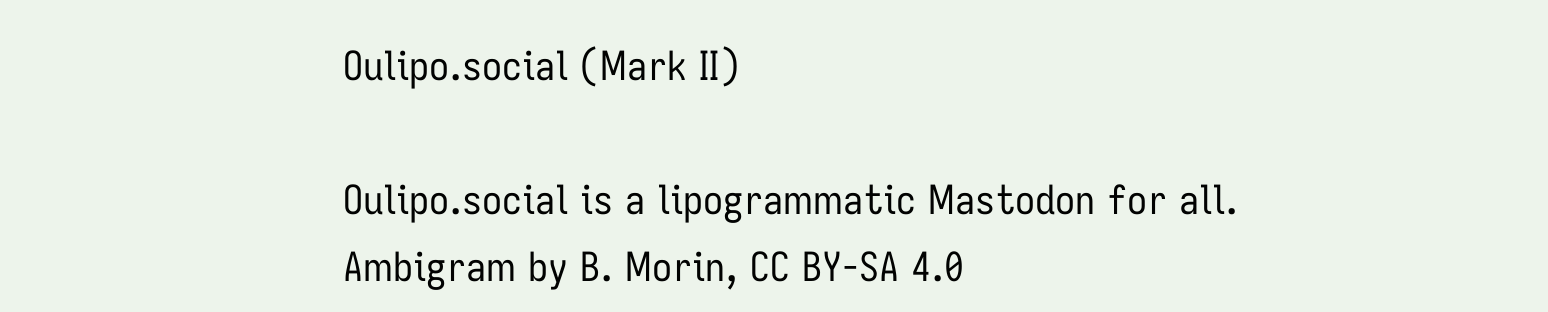Oulipo.social (Mark II)

Oulipo.social is a lipogrammatic Mastodon for all.
Ambigram by B. Morin, CC BY-SA 4.0